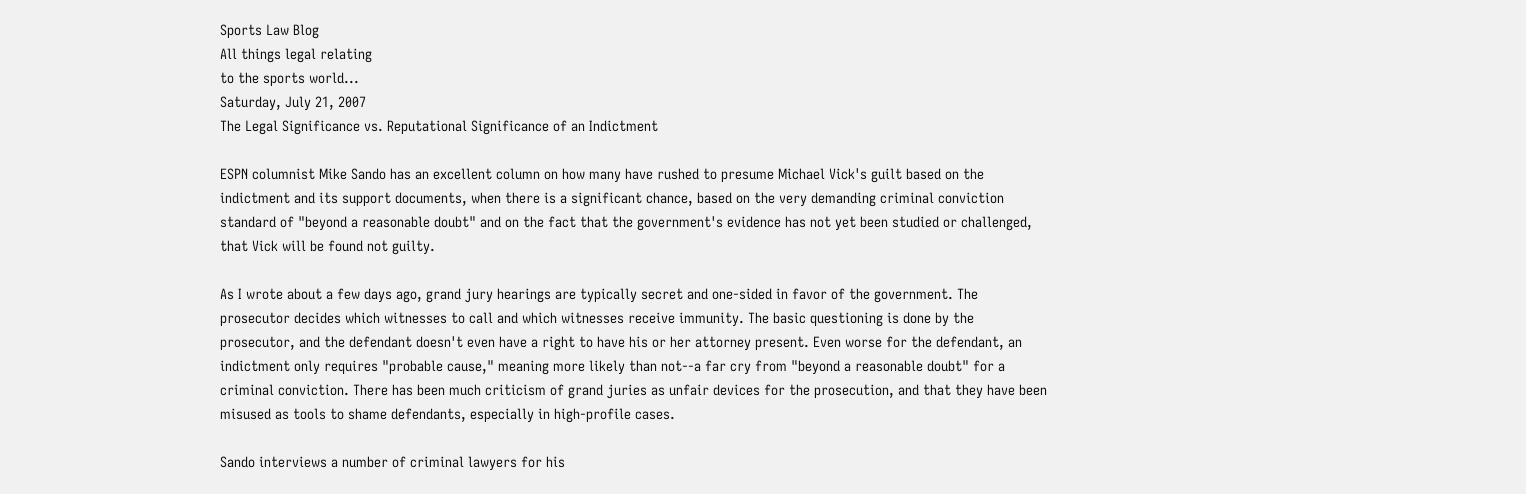Sports Law Blog
All things legal relating
to the sports world...
Saturday, July 21, 2007
The Legal Significance vs. Reputational Significance of an Indictment

ESPN columnist Mike Sando has an excellent column on how many have rushed to presume Michael Vick's guilt based on the indictment and its support documents, when there is a significant chance, based on the very demanding criminal conviction standard of "beyond a reasonable doubt" and on the fact that the government's evidence has not yet been studied or challenged, that Vick will be found not guilty.

As I wrote about a few days ago, grand jury hearings are typically secret and one-sided in favor of the government. The prosecutor decides which witnesses to call and which witnesses receive immunity. The basic questioning is done by the prosecutor, and the defendant doesn't even have a right to have his or her attorney present. Even worse for the defendant, an indictment only requires "probable cause," meaning more likely than not--a far cry from "beyond a reasonable doubt" for a criminal conviction. There has been much criticism of grand juries as unfair devices for the prosecution, and that they have been misused as tools to shame defendants, especially in high-profile cases.

Sando interviews a number of criminal lawyers for his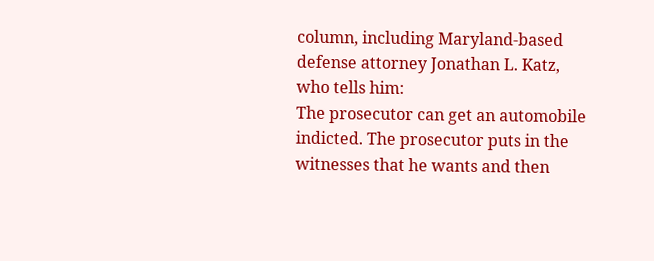column, including Maryland-based defense attorney Jonathan L. Katz, who tells him:
The prosecutor can get an automobile indicted. The prosecutor puts in the witnesses that he wants and then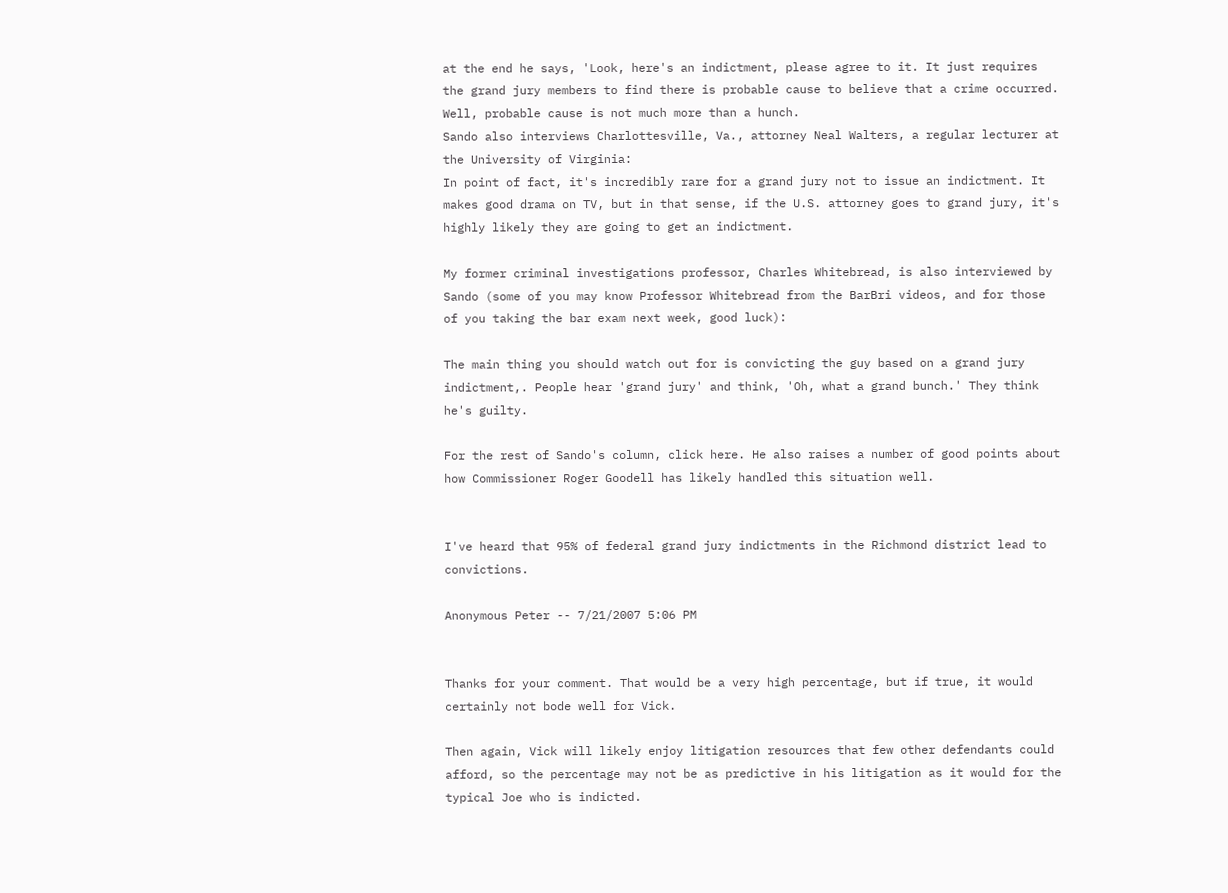at the end he says, 'Look, here's an indictment, please agree to it. It just requires the grand jury members to find there is probable cause to believe that a crime occurred. Well, probable cause is not much more than a hunch.
Sando also interviews Charlottesville, Va., attorney Neal Walters, a regular lecturer at the University of Virginia:
In point of fact, it's incredibly rare for a grand jury not to issue an indictment. It makes good drama on TV, but in that sense, if the U.S. attorney goes to grand jury, it's highly likely they are going to get an indictment.

My former criminal investigations professor, Charles Whitebread, is also interviewed by Sando (some of you may know Professor Whitebread from the BarBri videos, and for those of you taking the bar exam next week, good luck):

The main thing you should watch out for is convicting the guy based on a grand jury indictment,. People hear 'grand jury' and think, 'Oh, what a grand bunch.' They think he's guilty.

For the rest of Sando's column, click here. He also raises a number of good points about how Commissioner Roger Goodell has likely handled this situation well.


I've heard that 95% of federal grand jury indictments in the Richmond district lead to convictions.

Anonymous Peter -- 7/21/2007 5:06 PM


Thanks for your comment. That would be a very high percentage, but if true, it would certainly not bode well for Vick.

Then again, Vick will likely enjoy litigation resources that few other defendants could afford, so the percentage may not be as predictive in his litigation as it would for the typical Joe who is indicted.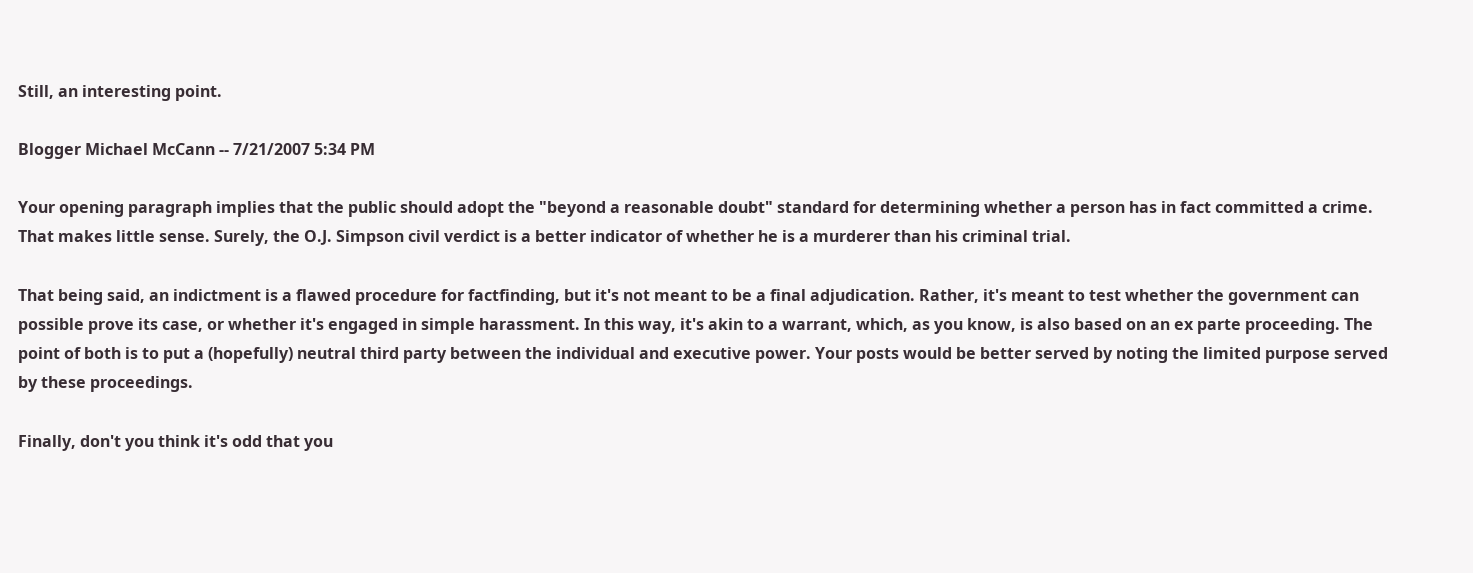Still, an interesting point.

Blogger Michael McCann -- 7/21/2007 5:34 PM

Your opening paragraph implies that the public should adopt the "beyond a reasonable doubt" standard for determining whether a person has in fact committed a crime. That makes little sense. Surely, the O.J. Simpson civil verdict is a better indicator of whether he is a murderer than his criminal trial.

That being said, an indictment is a flawed procedure for factfinding, but it's not meant to be a final adjudication. Rather, it's meant to test whether the government can possible prove its case, or whether it's engaged in simple harassment. In this way, it's akin to a warrant, which, as you know, is also based on an ex parte proceeding. The point of both is to put a (hopefully) neutral third party between the individual and executive power. Your posts would be better served by noting the limited purpose served by these proceedings.

Finally, don't you think it's odd that you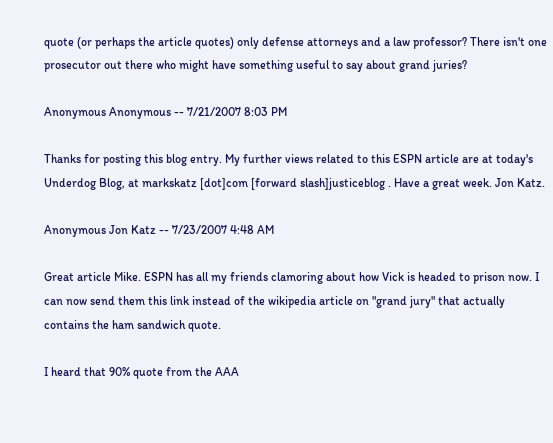quote (or perhaps the article quotes) only defense attorneys and a law professor? There isn't one prosecutor out there who might have something useful to say about grand juries?

Anonymous Anonymous -- 7/21/2007 8:03 PM

Thanks for posting this blog entry. My further views related to this ESPN article are at today's Underdog Blog, at markskatz [dot]com [forward slash]justiceblog . Have a great week. Jon Katz.

Anonymous Jon Katz -- 7/23/2007 4:48 AM

Great article Mike. ESPN has all my friends clamoring about how Vick is headed to prison now. I can now send them this link instead of the wikipedia article on "grand jury" that actually contains the ham sandwich quote.

I heard that 90% quote from the AAA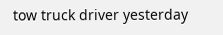tow truck driver yesterday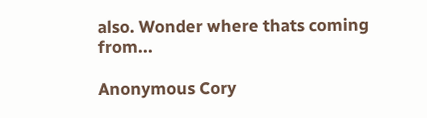also. Wonder where thats coming from...

Anonymous Cory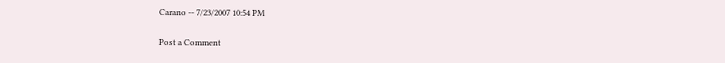Carano -- 7/23/2007 10:54 PM

Post a Comment